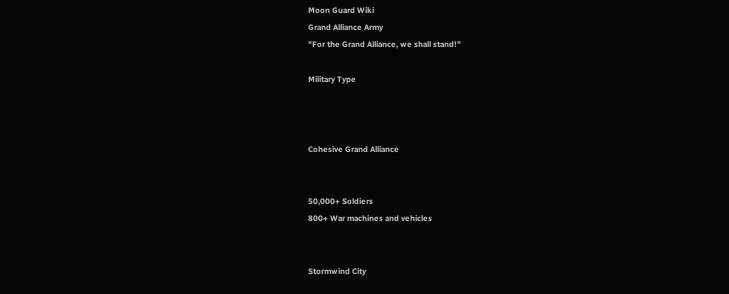Moon Guard Wiki
Grand Alliance Army
"For the Grand Alliance, we shall stand!"

Military Type



Cohesive Grand Alliance


50,000+ Soldiers
800+ War machines and vehicles


Stormwind City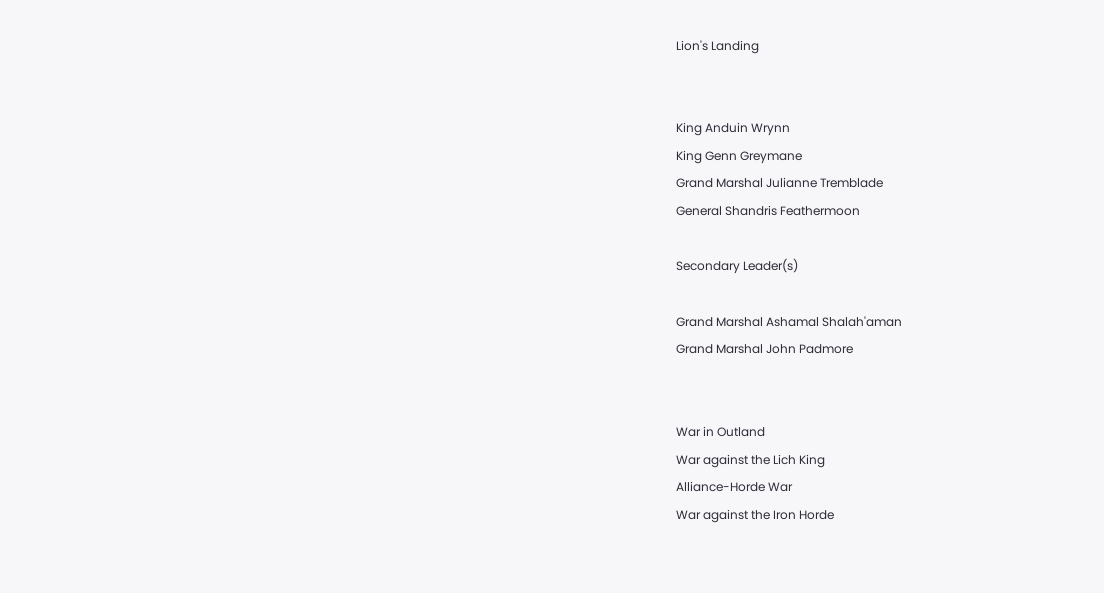Lion's Landing


King Anduin Wrynn
King Genn Greymane
Grand Marshal Julianne Tremblade
General Shandris Feathermoon

Secondary Leader(s)

Grand Marshal Ashamal Shalah'aman
Grand Marshal John Padmore


War in Outland
War against the Lich King
Alliance-Horde War
War against the Iron Horde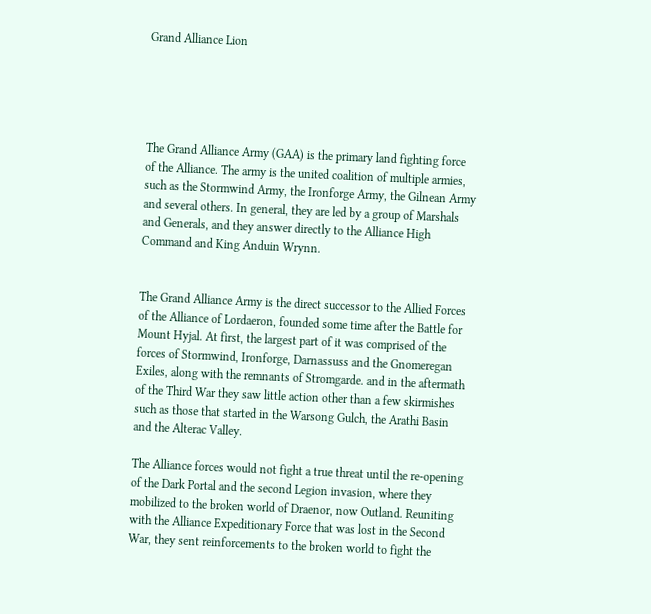Grand Alliance Lion





The Grand Alliance Army (GAA) is the primary land fighting force of the Alliance. The army is the united coalition of multiple armies, such as the Stormwind Army, the Ironforge Army, the Gilnean Army and several others. In general, they are led by a group of Marshals and Generals, and they answer directly to the Alliance High Command and King Anduin Wrynn.


The Grand Alliance Army is the direct successor to the Allied Forces of the Alliance of Lordaeron, founded some time after the Battle for Mount Hyjal. At first, the largest part of it was comprised of the forces of Stormwind, Ironforge, Darnassuss and the Gnomeregan Exiles, along with the remnants of Stromgarde. and in the aftermath of the Third War they saw little action other than a few skirmishes such as those that started in the Warsong Gulch, the Arathi Basin and the Alterac Valley.

The Alliance forces would not fight a true threat until the re-opening of the Dark Portal and the second Legion invasion, where they mobilized to the broken world of Draenor, now Outland. Reuniting with the Alliance Expeditionary Force that was lost in the Second War, they sent reinforcements to the broken world to fight the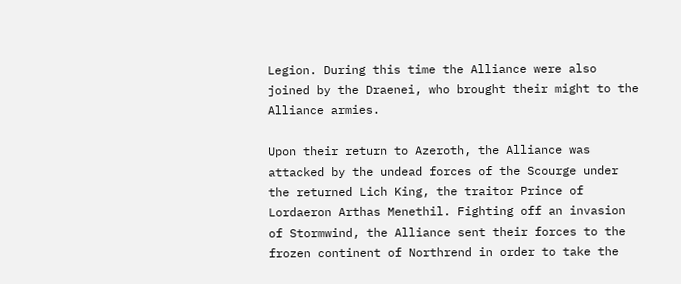Legion. During this time the Alliance were also joined by the Draenei, who brought their might to the Alliance armies.

Upon their return to Azeroth, the Alliance was attacked by the undead forces of the Scourge under the returned Lich King, the traitor Prince of Lordaeron Arthas Menethil. Fighting off an invasion of Stormwind, the Alliance sent their forces to the frozen continent of Northrend in order to take the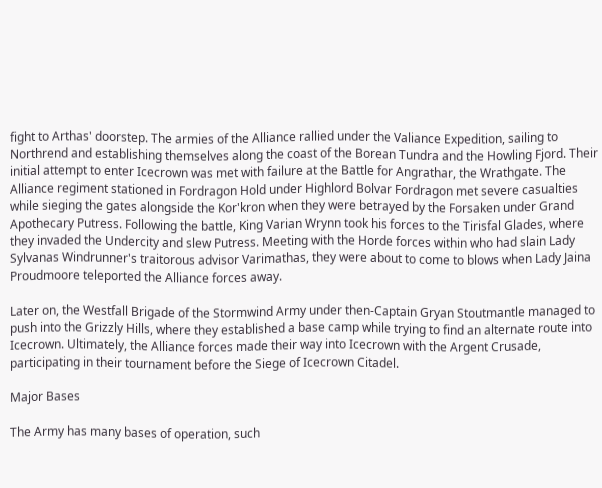fight to Arthas' doorstep. The armies of the Alliance rallied under the Valiance Expedition, sailing to Northrend and establishing themselves along the coast of the Borean Tundra and the Howling Fjord. Their initial attempt to enter Icecrown was met with failure at the Battle for Angrathar, the Wrathgate. The Alliance regiment stationed in Fordragon Hold under Highlord Bolvar Fordragon met severe casualties while sieging the gates alongside the Kor'kron when they were betrayed by the Forsaken under Grand Apothecary Putress. Following the battle, King Varian Wrynn took his forces to the Tirisfal Glades, where they invaded the Undercity and slew Putress. Meeting with the Horde forces within who had slain Lady Sylvanas Windrunner's traitorous advisor Varimathas, they were about to come to blows when Lady Jaina Proudmoore teleported the Alliance forces away.

Later on, the Westfall Brigade of the Stormwind Army under then-Captain Gryan Stoutmantle managed to push into the Grizzly Hills, where they established a base camp while trying to find an alternate route into Icecrown. Ultimately, the Alliance forces made their way into Icecrown with the Argent Crusade, participating in their tournament before the Siege of Icecrown Citadel.

Major Bases

The Army has many bases of operation, such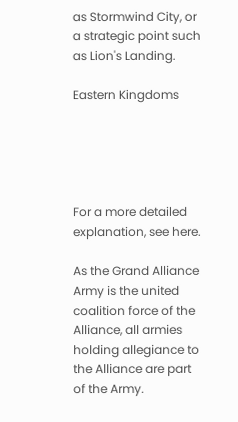as Stormwind City, or a strategic point such as Lion's Landing.

Eastern Kingdoms





For a more detailed explanation, see here.

As the Grand Alliance Army is the united coalition force of the Alliance, all armies holding allegiance to the Alliance are part of the Army.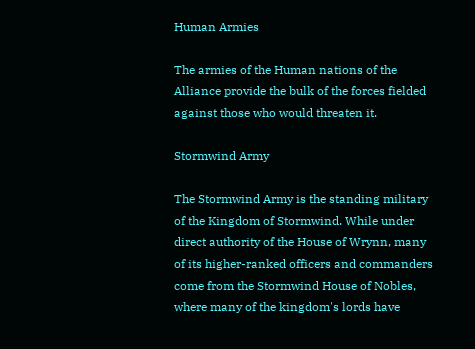Human Armies

The armies of the Human nations of the Alliance provide the bulk of the forces fielded against those who would threaten it.

Stormwind Army

The Stormwind Army is the standing military of the Kingdom of Stormwind. While under direct authority of the House of Wrynn, many of its higher-ranked officers and commanders come from the Stormwind House of Nobles, where many of the kingdom's lords have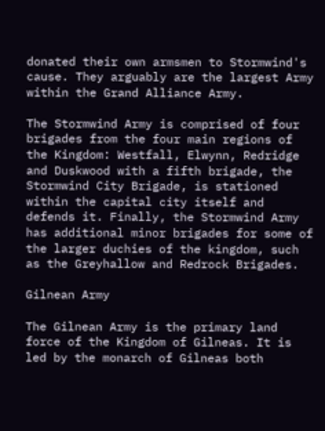donated their own armsmen to Stormwind's cause. They arguably are the largest Army within the Grand Alliance Army.

The Stormwind Army is comprised of four brigades from the four main regions of the Kingdom: Westfall, Elwynn, Redridge and Duskwood with a fifth brigade, the Stormwind City Brigade, is stationed within the capital city itself and defends it. Finally, the Stormwind Army has additional minor brigades for some of the larger duchies of the kingdom, such as the Greyhallow and Redrock Brigades.

Gilnean Army

The Gilnean Army is the primary land force of the Kingdom of Gilneas. It is led by the monarch of Gilneas both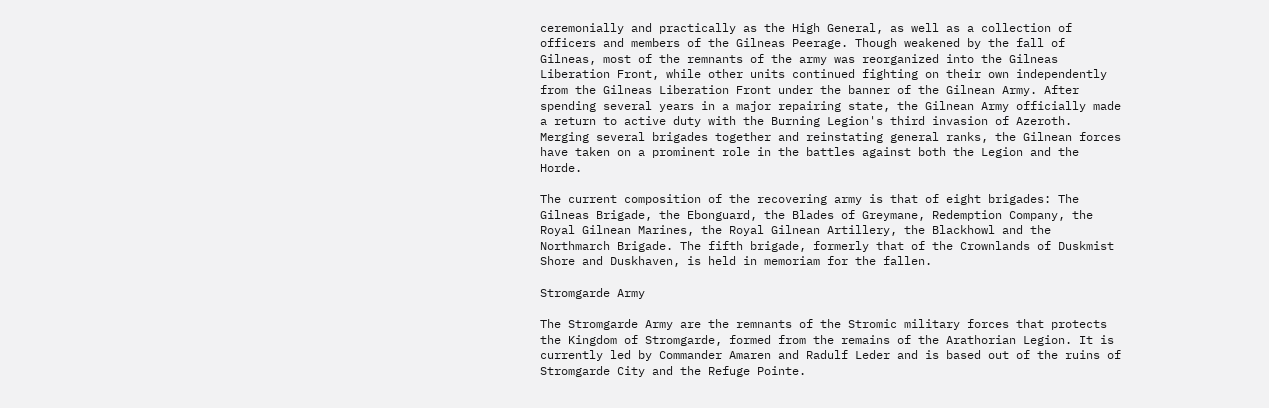ceremonially and practically as the High General, as well as a collection of officers and members of the Gilneas Peerage. Though weakened by the fall of Gilneas, most of the remnants of the army was reorganized into the Gilneas Liberation Front, while other units continued fighting on their own independently from the Gilneas Liberation Front under the banner of the Gilnean Army. After spending several years in a major repairing state, the Gilnean Army officially made a return to active duty with the Burning Legion's third invasion of Azeroth. Merging several brigades together and reinstating general ranks, the Gilnean forces have taken on a prominent role in the battles against both the Legion and the Horde.

The current composition of the recovering army is that of eight brigades: The Gilneas Brigade, the Ebonguard, the Blades of Greymane, Redemption Company, the Royal Gilnean Marines, the Royal Gilnean Artillery, the Blackhowl and the Northmarch Brigade. The fifth brigade, formerly that of the Crownlands of Duskmist Shore and Duskhaven, is held in memoriam for the fallen.

Stromgarde Army

The Stromgarde Army are the remnants of the Stromic military forces that protects the Kingdom of Stromgarde, formed from the remains of the Arathorian Legion. It is currently led by Commander Amaren and Radulf Leder and is based out of the ruins of Stromgarde City and the Refuge Pointe.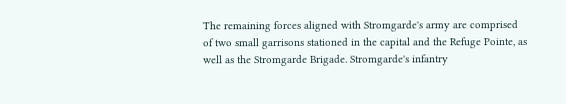The remaining forces aligned with Stromgarde's army are comprised of two small garrisons stationed in the capital and the Refuge Pointe, as well as the Stromgarde Brigade. Stromgarde's infantry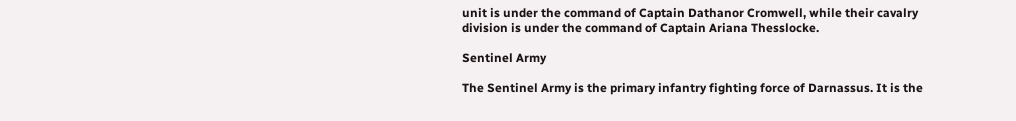unit is under the command of Captain Dathanor Cromwell, while their cavalry division is under the command of Captain Ariana Thesslocke.

Sentinel Army

The Sentinel Army is the primary infantry fighting force of Darnassus. It is the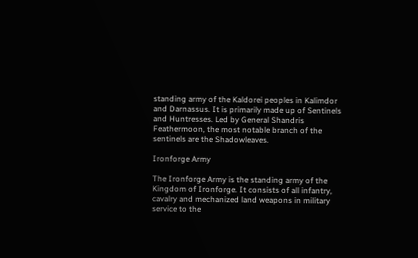standing army of the Kaldorei peoples in Kalimdor and Darnassus. It is primarily made up of Sentinels and Huntresses. Led by General Shandris Feathermoon, the most notable branch of the sentinels are the Shadowleaves.

Ironforge Army

The Ironforge Army is the standing army of the Kingdom of Ironforge. It consists of all infantry, cavalry and mechanized land weapons in military service to the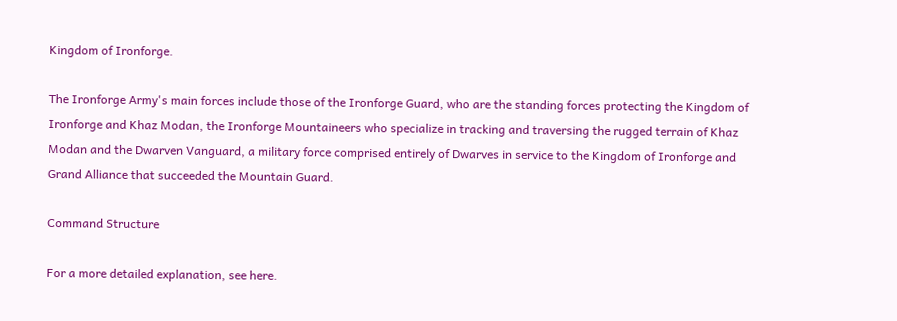Kingdom of Ironforge.

The Ironforge Army's main forces include those of the Ironforge Guard, who are the standing forces protecting the Kingdom of Ironforge and Khaz Modan, the Ironforge Mountaineers who specialize in tracking and traversing the rugged terrain of Khaz Modan and the Dwarven Vanguard, a military force comprised entirely of Dwarves in service to the Kingdom of Ironforge and Grand Alliance that succeeded the Mountain Guard.

Command Structure

For a more detailed explanation, see here.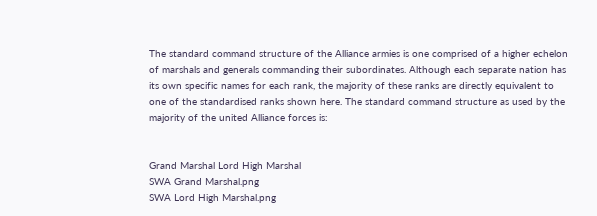The standard command structure of the Alliance armies is one comprised of a higher echelon of marshals and generals commanding their subordinates. Although each separate nation has its own specific names for each rank, the majority of these ranks are directly equivalent to one of the standardised ranks shown here. The standard command structure as used by the majority of the united Alliance forces is:


Grand Marshal Lord High Marshal
SWA Grand Marshal.png
SWA Lord High Marshal.png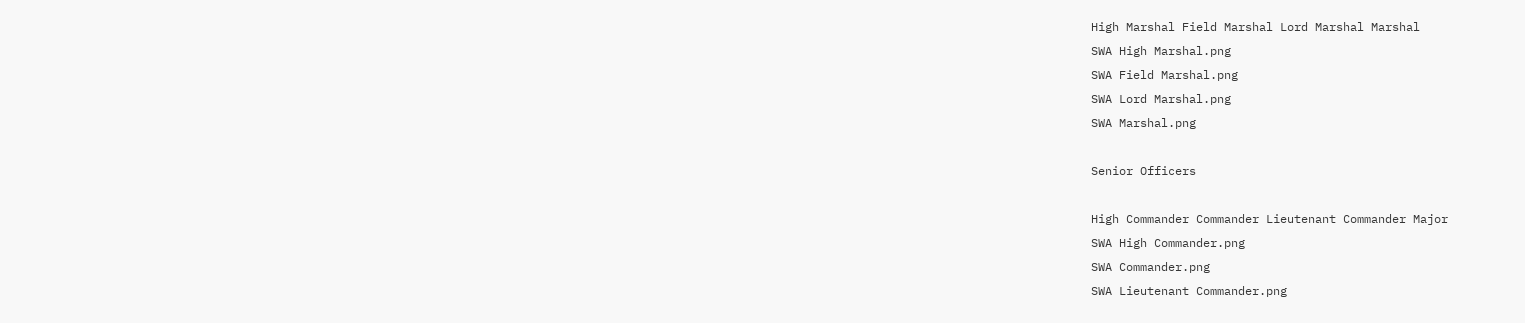High Marshal Field Marshal Lord Marshal Marshal
SWA High Marshal.png
SWA Field Marshal.png
SWA Lord Marshal.png
SWA Marshal.png

Senior Officers

High Commander Commander Lieutenant Commander Major
SWA High Commander.png
SWA Commander.png
SWA Lieutenant Commander.png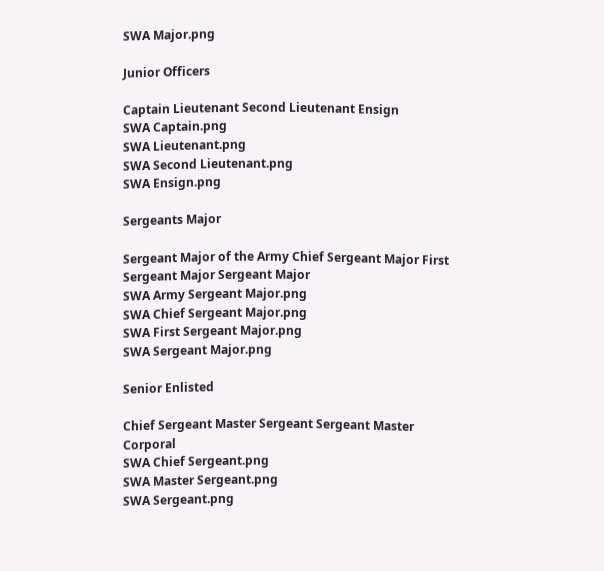SWA Major.png

Junior Officers

Captain Lieutenant Second Lieutenant Ensign
SWA Captain.png
SWA Lieutenant.png
SWA Second Lieutenant.png
SWA Ensign.png

Sergeants Major

Sergeant Major of the Army Chief Sergeant Major First Sergeant Major Sergeant Major
SWA Army Sergeant Major.png
SWA Chief Sergeant Major.png
SWA First Sergeant Major.png
SWA Sergeant Major.png

Senior Enlisted

Chief Sergeant Master Sergeant Sergeant Master Corporal
SWA Chief Sergeant.png
SWA Master Sergeant.png
SWA Sergeant.png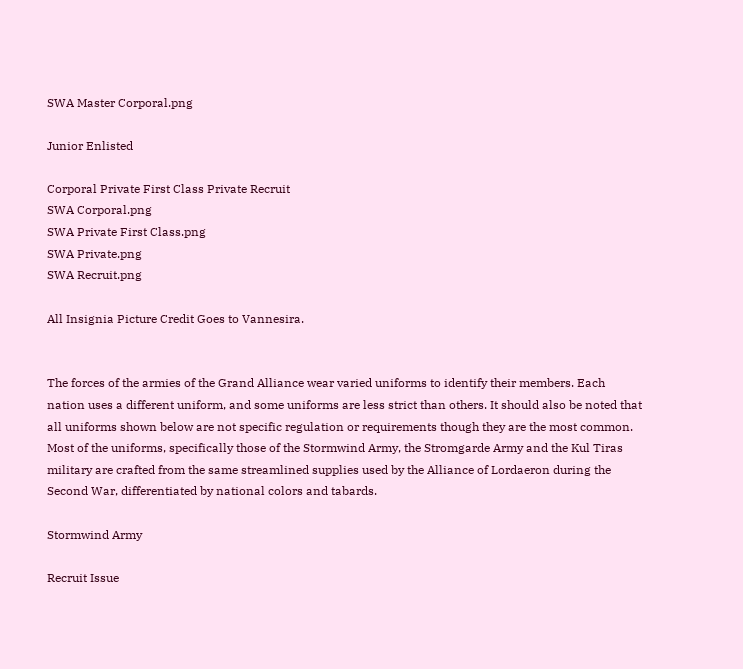SWA Master Corporal.png

Junior Enlisted

Corporal Private First Class Private Recruit
SWA Corporal.png
SWA Private First Class.png
SWA Private.png
SWA Recruit.png

All Insignia Picture Credit Goes to Vannesira.


The forces of the armies of the Grand Alliance wear varied uniforms to identify their members. Each nation uses a different uniform, and some uniforms are less strict than others. It should also be noted that all uniforms shown below are not specific regulation or requirements though they are the most common. Most of the uniforms, specifically those of the Stormwind Army, the Stromgarde Army and the Kul Tiras military are crafted from the same streamlined supplies used by the Alliance of Lordaeron during the Second War, differentiated by national colors and tabards.

Stormwind Army

Recruit Issue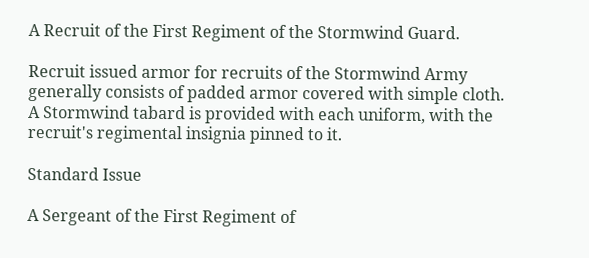A Recruit of the First Regiment of the Stormwind Guard.

Recruit issued armor for recruits of the Stormwind Army generally consists of padded armor covered with simple cloth. A Stormwind tabard is provided with each uniform, with the recruit's regimental insignia pinned to it.

Standard Issue

A Sergeant of the First Regiment of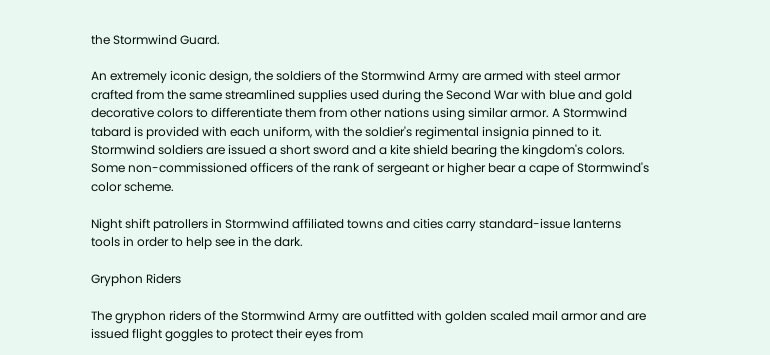the Stormwind Guard.

An extremely iconic design, the soldiers of the Stormwind Army are armed with steel armor crafted from the same streamlined supplies used during the Second War with blue and gold decorative colors to differentiate them from other nations using similar armor. A Stormwind tabard is provided with each uniform, with the soldier's regimental insignia pinned to it. Stormwind soldiers are issued a short sword and a kite shield bearing the kingdom's colors. Some non-commissioned officers of the rank of sergeant or higher bear a cape of Stormwind's color scheme.

Night shift patrollers in Stormwind affiliated towns and cities carry standard-issue lanterns tools in order to help see in the dark.

Gryphon Riders

The gryphon riders of the Stormwind Army are outfitted with golden scaled mail armor and are issued flight goggles to protect their eyes from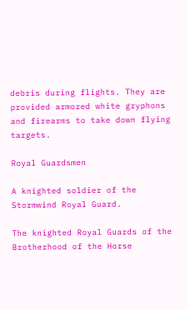debris during flights. They are provided armored white gryphons and firearms to take down flying targets.

Royal Guardsmen

A knighted soldier of the Stormwind Royal Guard.

The knighted Royal Guards of the Brotherhood of the Horse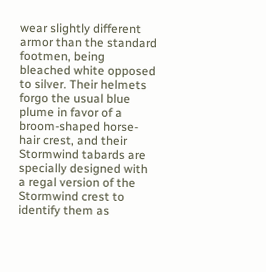wear slightly different armor than the standard footmen, being bleached white opposed to silver. Their helmets forgo the usual blue plume in favor of a broom-shaped horse-hair crest, and their Stormwind tabards are specially designed with a regal version of the Stormwind crest to identify them as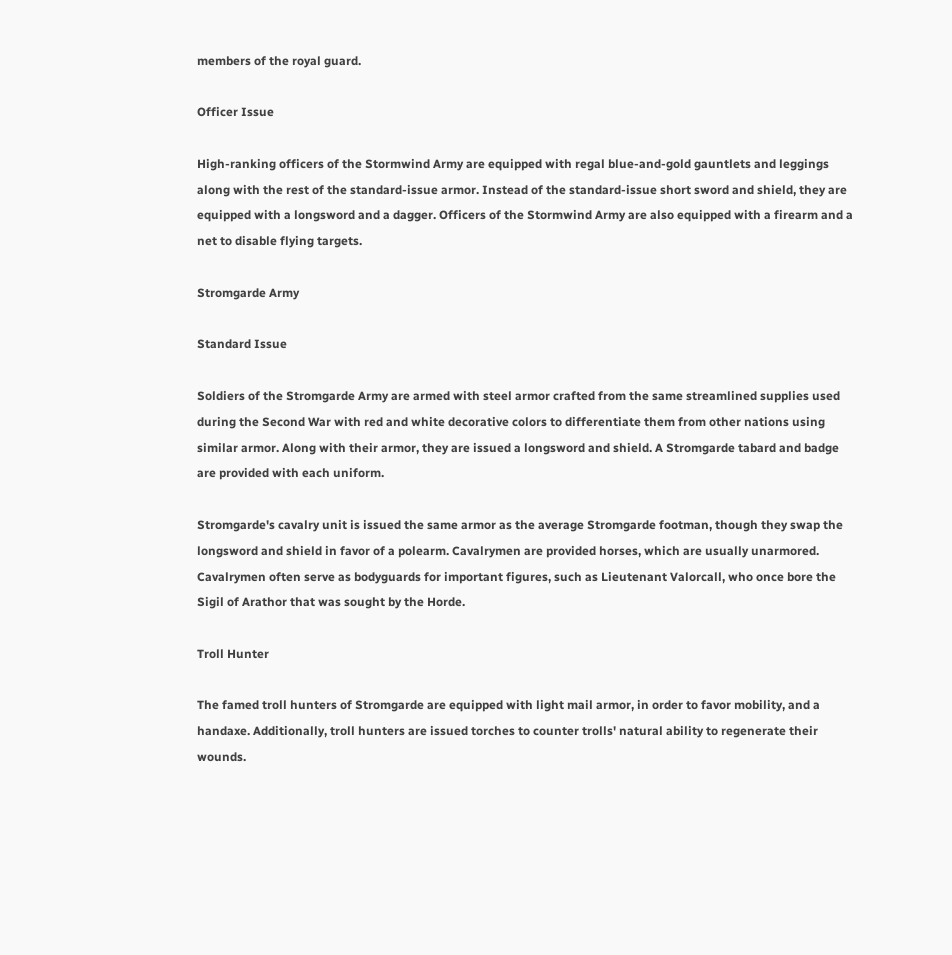members of the royal guard.

Officer Issue

High-ranking officers of the Stormwind Army are equipped with regal blue-and-gold gauntlets and leggings along with the rest of the standard-issue armor. Instead of the standard-issue short sword and shield, they are equipped with a longsword and a dagger. Officers of the Stormwind Army are also equipped with a firearm and a net to disable flying targets.

Stromgarde Army

Standard Issue

Soldiers of the Stromgarde Army are armed with steel armor crafted from the same streamlined supplies used during the Second War with red and white decorative colors to differentiate them from other nations using similar armor. Along with their armor, they are issued a longsword and shield. A Stromgarde tabard and badge are provided with each uniform.

Stromgarde's cavalry unit is issued the same armor as the average Stromgarde footman, though they swap the longsword and shield in favor of a polearm. Cavalrymen are provided horses, which are usually unarmored. Cavalrymen often serve as bodyguards for important figures, such as Lieutenant Valorcall, who once bore the Sigil of Arathor that was sought by the Horde.

Troll Hunter

The famed troll hunters of Stromgarde are equipped with light mail armor, in order to favor mobility, and a handaxe. Additionally, troll hunters are issued torches to counter trolls' natural ability to regenerate their wounds.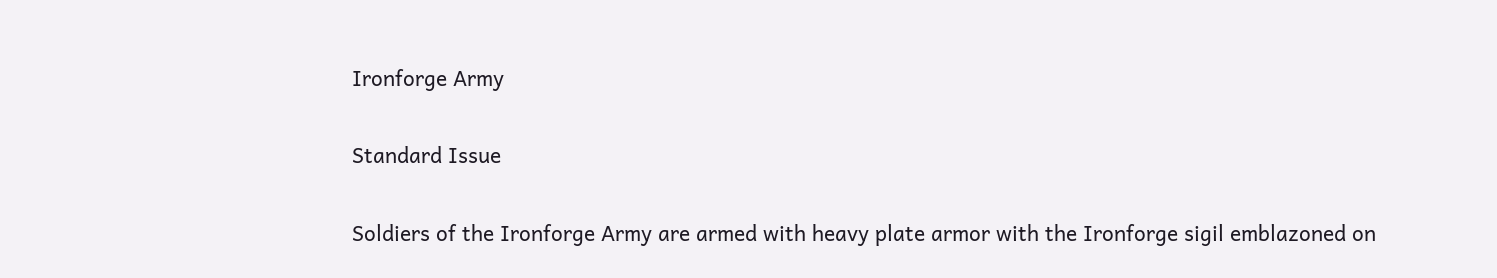Ironforge Army

Standard Issue

Soldiers of the Ironforge Army are armed with heavy plate armor with the Ironforge sigil emblazoned on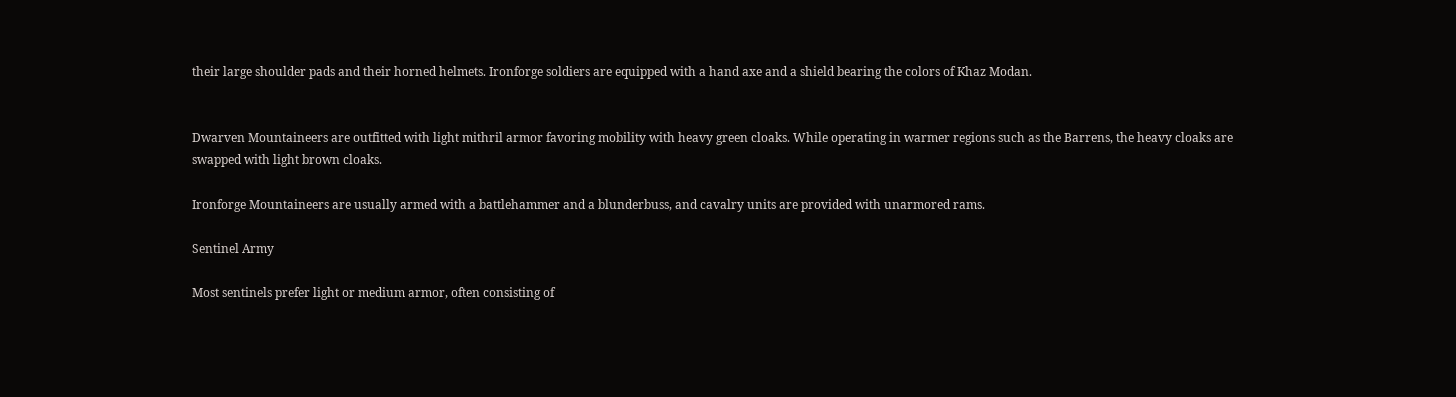their large shoulder pads and their horned helmets. Ironforge soldiers are equipped with a hand axe and a shield bearing the colors of Khaz Modan.


Dwarven Mountaineers are outfitted with light mithril armor favoring mobility with heavy green cloaks. While operating in warmer regions such as the Barrens, the heavy cloaks are swapped with light brown cloaks.

Ironforge Mountaineers are usually armed with a battlehammer and a blunderbuss, and cavalry units are provided with unarmored rams.

Sentinel Army

Most sentinels prefer light or medium armor, often consisting of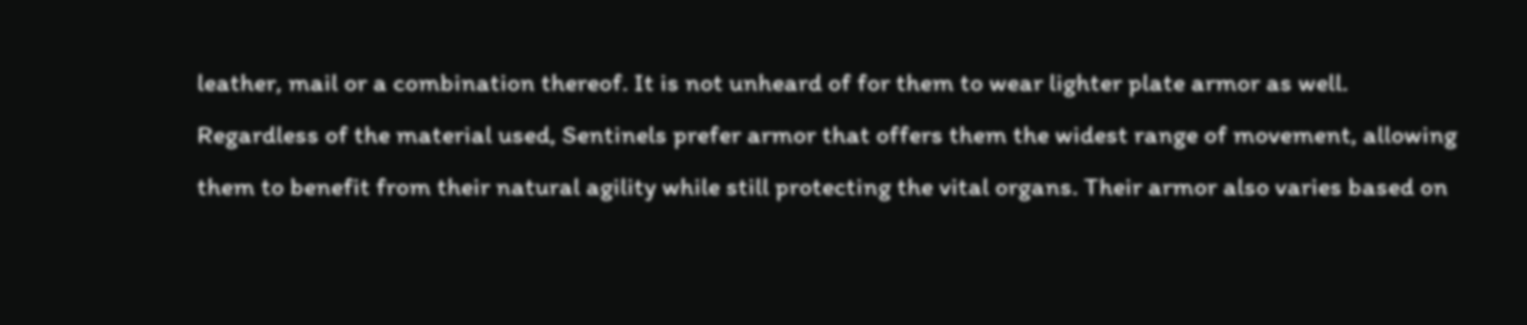leather, mail or a combination thereof. It is not unheard of for them to wear lighter plate armor as well. Regardless of the material used, Sentinels prefer armor that offers them the widest range of movement, allowing them to benefit from their natural agility while still protecting the vital organs. Their armor also varies based on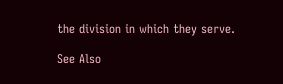the division in which they serve.

See Also